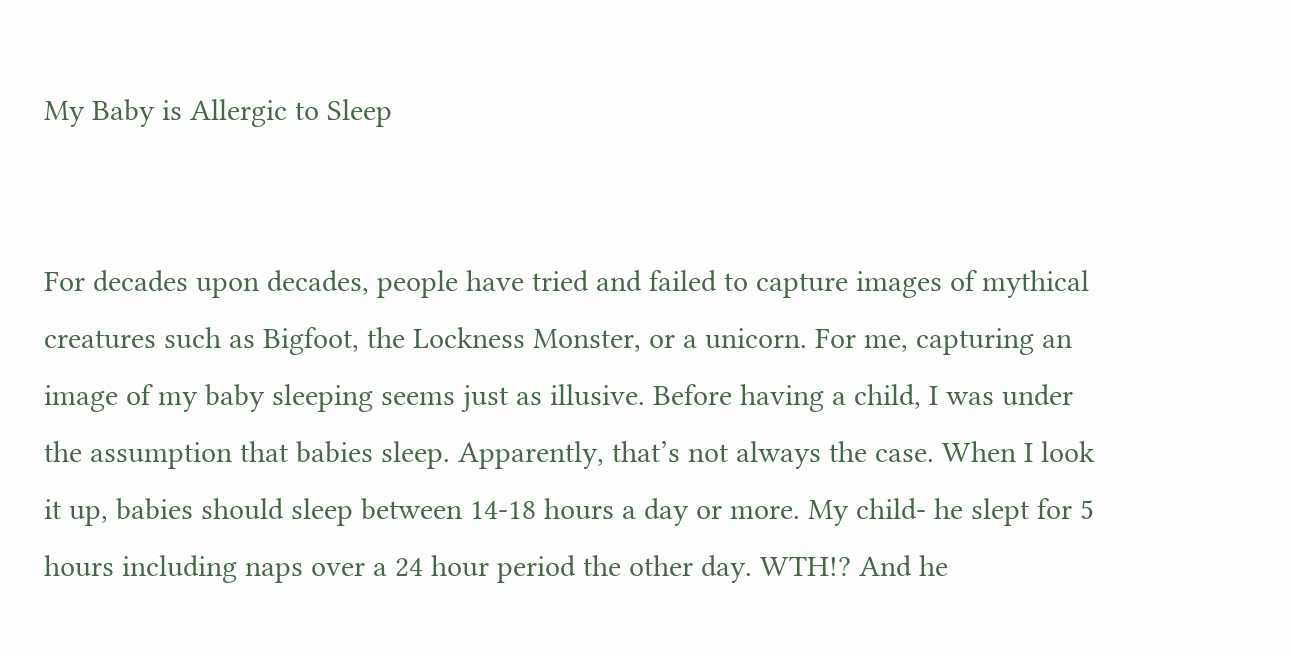My Baby is Allergic to Sleep


For decades upon decades, people have tried and failed to capture images of mythical creatures such as Bigfoot, the Lockness Monster, or a unicorn. For me, capturing an image of my baby sleeping seems just as illusive. Before having a child, I was under the assumption that babies sleep. Apparently, that’s not always the case. When I look it up, babies should sleep between 14-18 hours a day or more. My child- he slept for 5 hours including naps over a 24 hour period the other day. WTH!? And he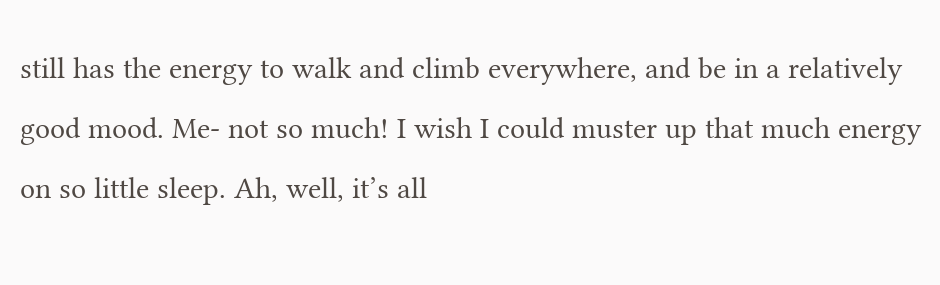still has the energy to walk and climb everywhere, and be in a relatively good mood. Me- not so much! I wish I could muster up that much energy on so little sleep. Ah, well, it’s all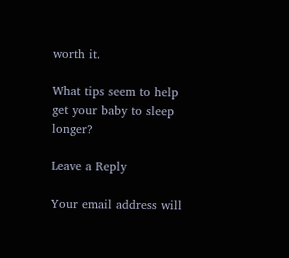worth it.

What tips seem to help get your baby to sleep longer?

Leave a Reply

Your email address will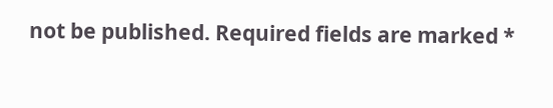not be published. Required fields are marked *